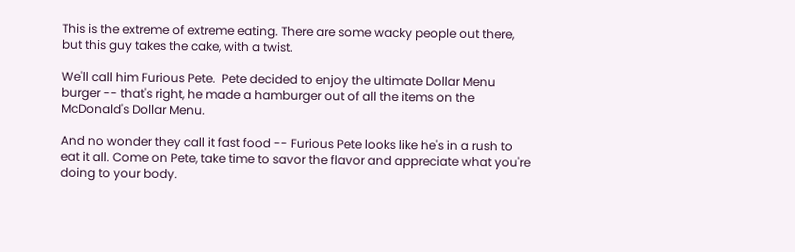This is the extreme of extreme eating. There are some wacky people out there, but this guy takes the cake, with a twist.

We'll call him Furious Pete.  Pete decided to enjoy the ultimate Dollar Menu burger -- that's right, he made a hamburger out of all the items on the McDonald's Dollar Menu.

And no wonder they call it fast food -- Furious Pete looks like he's in a rush to eat it all. Come on Pete, take time to savor the flavor and appreciate what you're doing to your body.